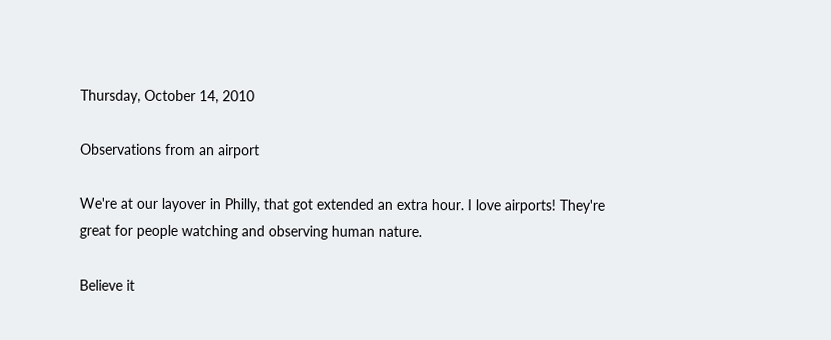Thursday, October 14, 2010

Observations from an airport

We're at our layover in Philly, that got extended an extra hour. I love airports! They're great for people watching and observing human nature.

Believe it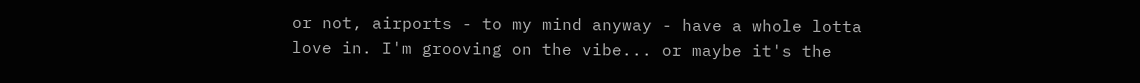or not, airports - to my mind anyway - have a whole lotta love in. I'm grooving on the vibe... or maybe it's the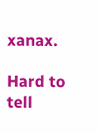xanax.

Hard to tell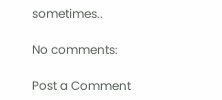sometimes..

No comments:

Post a Comment